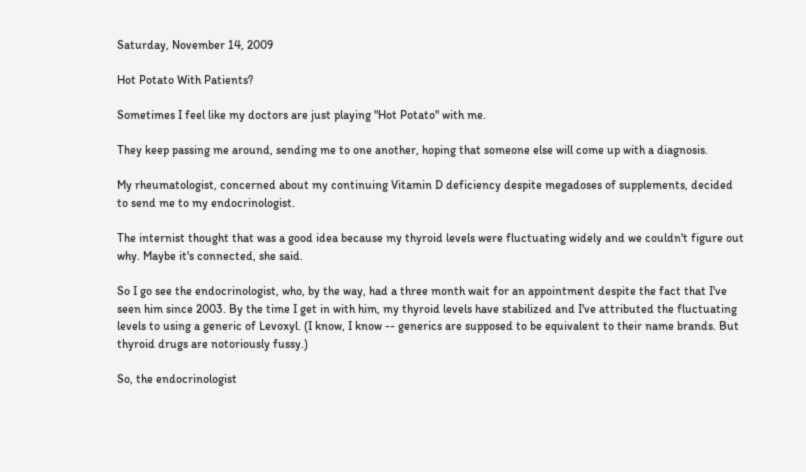Saturday, November 14, 2009

Hot Potato With Patients?

Sometimes I feel like my doctors are just playing "Hot Potato" with me.

They keep passing me around, sending me to one another, hoping that someone else will come up with a diagnosis.

My rheumatologist, concerned about my continuing Vitamin D deficiency despite megadoses of supplements, decided to send me to my endocrinologist.

The internist thought that was a good idea because my thyroid levels were fluctuating widely and we couldn't figure out why. Maybe it's connected, she said.

So I go see the endocrinologist, who, by the way, had a three month wait for an appointment despite the fact that I've seen him since 2003. By the time I get in with him, my thyroid levels have stabilized and I've attributed the fluctuating levels to using a generic of Levoxyl. (I know, I know -- generics are supposed to be equivalent to their name brands. But thyroid drugs are notoriously fussy.)

So, the endocrinologist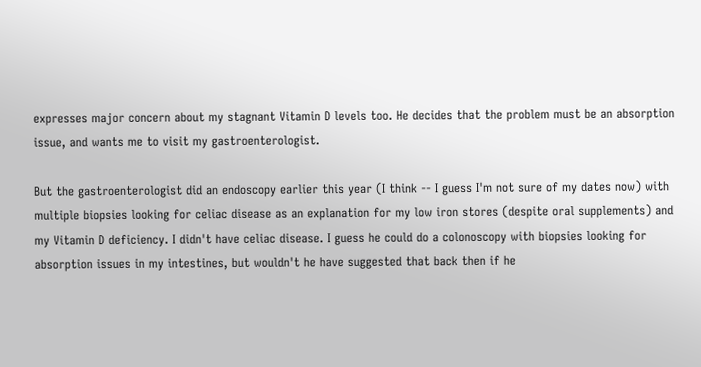expresses major concern about my stagnant Vitamin D levels too. He decides that the problem must be an absorption issue, and wants me to visit my gastroenterologist.

But the gastroenterologist did an endoscopy earlier this year (I think -- I guess I'm not sure of my dates now) with multiple biopsies looking for celiac disease as an explanation for my low iron stores (despite oral supplements) and my Vitamin D deficiency. I didn't have celiac disease. I guess he could do a colonoscopy with biopsies looking for absorption issues in my intestines, but wouldn't he have suggested that back then if he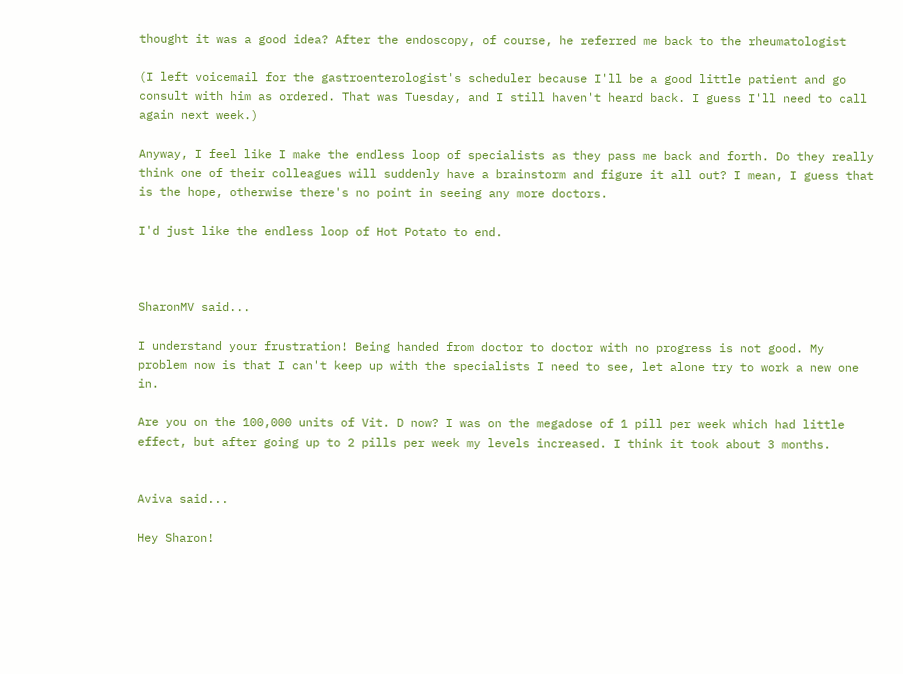thought it was a good idea? After the endoscopy, of course, he referred me back to the rheumatologist

(I left voicemail for the gastroenterologist's scheduler because I'll be a good little patient and go consult with him as ordered. That was Tuesday, and I still haven't heard back. I guess I'll need to call again next week.)

Anyway, I feel like I make the endless loop of specialists as they pass me back and forth. Do they really think one of their colleagues will suddenly have a brainstorm and figure it all out? I mean, I guess that is the hope, otherwise there's no point in seeing any more doctors.

I'd just like the endless loop of Hot Potato to end.



SharonMV said...

I understand your frustration! Being handed from doctor to doctor with no progress is not good. My problem now is that I can't keep up with the specialists I need to see, let alone try to work a new one in.

Are you on the 100,000 units of Vit. D now? I was on the megadose of 1 pill per week which had little effect, but after going up to 2 pills per week my levels increased. I think it took about 3 months.


Aviva said...

Hey Sharon!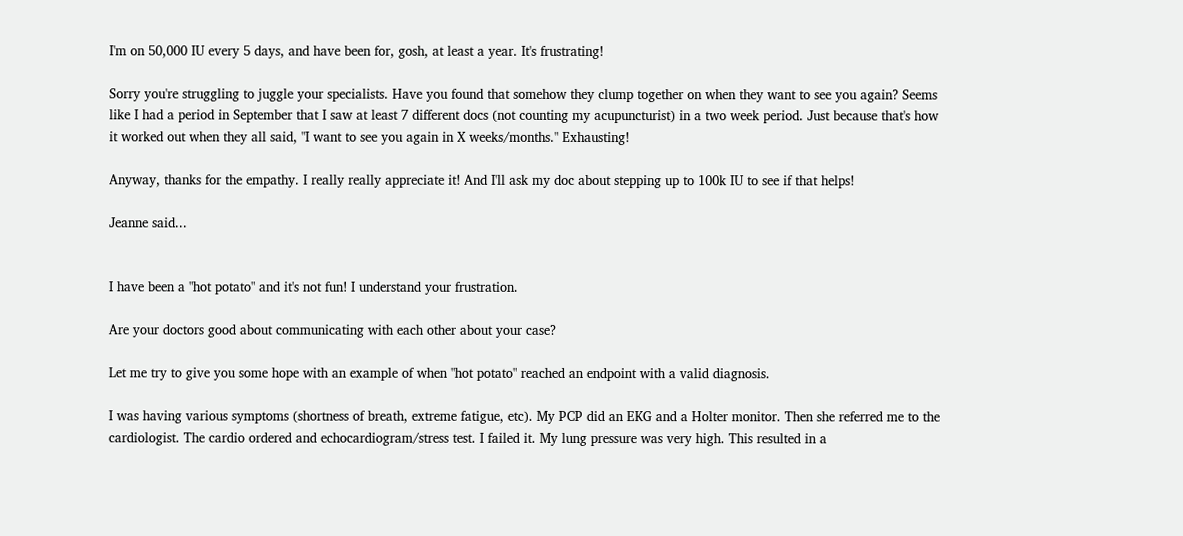I'm on 50,000 IU every 5 days, and have been for, gosh, at least a year. It's frustrating!

Sorry you're struggling to juggle your specialists. Have you found that somehow they clump together on when they want to see you again? Seems like I had a period in September that I saw at least 7 different docs (not counting my acupuncturist) in a two week period. Just because that's how it worked out when they all said, "I want to see you again in X weeks/months." Exhausting!

Anyway, thanks for the empathy. I really really appreciate it! And I'll ask my doc about stepping up to 100k IU to see if that helps!

Jeanne said...


I have been a "hot potato" and it's not fun! I understand your frustration.

Are your doctors good about communicating with each other about your case?

Let me try to give you some hope with an example of when "hot potato" reached an endpoint with a valid diagnosis.

I was having various symptoms (shortness of breath, extreme fatigue, etc). My PCP did an EKG and a Holter monitor. Then she referred me to the cardiologist. The cardio ordered and echocardiogram/stress test. I failed it. My lung pressure was very high. This resulted in a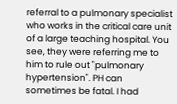referral to a pulmonary specialist who works in the critical care unit of a large teaching hospital. You see, they were referring me to him to rule out "pulmonary hypertension". PH can sometimes be fatal. I had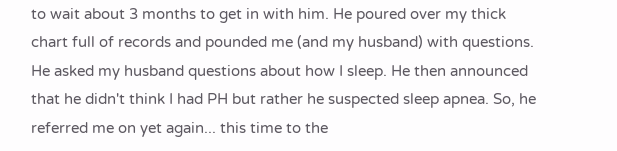to wait about 3 months to get in with him. He poured over my thick chart full of records and pounded me (and my husband) with questions. He asked my husband questions about how I sleep. He then announced that he didn't think I had PH but rather he suspected sleep apnea. So, he referred me on yet again... this time to the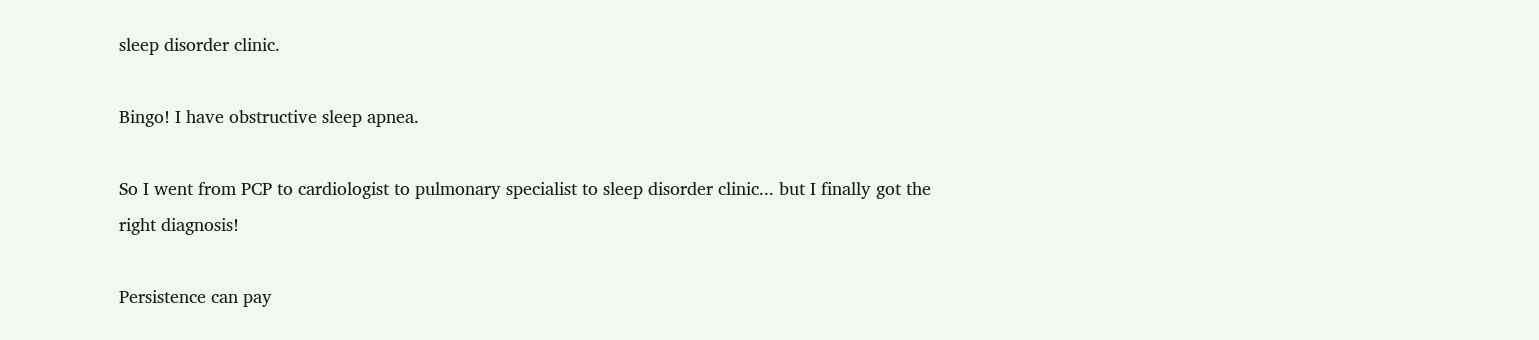sleep disorder clinic.

Bingo! I have obstructive sleep apnea.

So I went from PCP to cardiologist to pulmonary specialist to sleep disorder clinic... but I finally got the right diagnosis!

Persistence can pay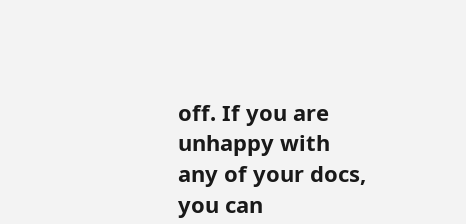off. If you are unhappy with any of your docs, you can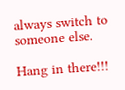always switch to someone else.

Hang in there!!!